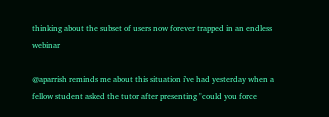thinking about the subset of users now forever trapped in an endless webinar

@aparrish reminds me about this situation i've had yesterday when a fellow student asked the tutor after presenting "could you force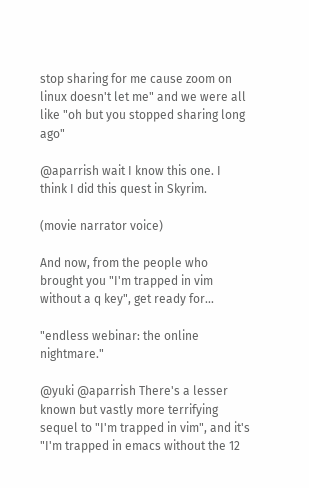stop sharing for me cause zoom on linux doesn't let me" and we were all like "oh but you stopped sharing long ago"

@aparrish wait I know this one. I think I did this quest in Skyrim.

(movie narrator voice)

And now, from the people who brought you "I'm trapped in vim without a q key", get ready for...

"endless webinar: the online nightmare."

@yuki @aparrish There's a lesser known but vastly more terrifying sequel to "I'm trapped in vim", and it's "I'm trapped in emacs without the 12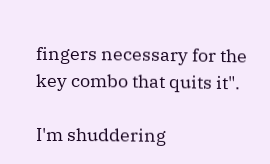fingers necessary for the key combo that quits it".

I'm shuddering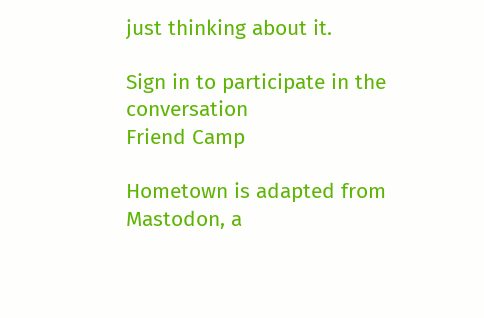just thinking about it.

Sign in to participate in the conversation
Friend Camp

Hometown is adapted from Mastodon, a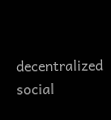decentralized social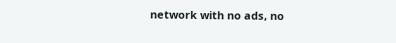network with no ads, no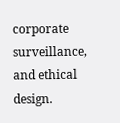corporate surveillance, and ethical design.